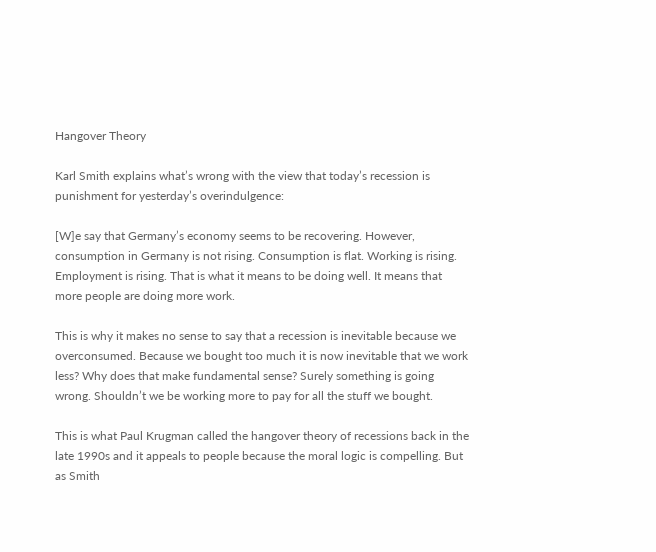Hangover Theory

Karl Smith explains what’s wrong with the view that today’s recession is punishment for yesterday’s overindulgence:

[W]e say that Germany’s economy seems to be recovering. However, consumption in Germany is not rising. Consumption is flat. Working is rising. Employment is rising. That is what it means to be doing well. It means that more people are doing more work.

This is why it makes no sense to say that a recession is inevitable because we overconsumed. Because we bought too much it is now inevitable that we work less? Why does that make fundamental sense? Surely something is going wrong. Shouldn’t we be working more to pay for all the stuff we bought.

This is what Paul Krugman called the hangover theory of recessions back in the late 1990s and it appeals to people because the moral logic is compelling. But as Smith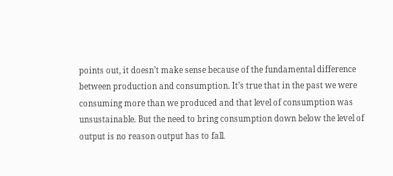points out, it doesn’t make sense because of the fundamental difference between production and consumption. It’s true that in the past we were consuming more than we produced and that level of consumption was unsustainable. But the need to bring consumption down below the level of output is no reason output has to fall.